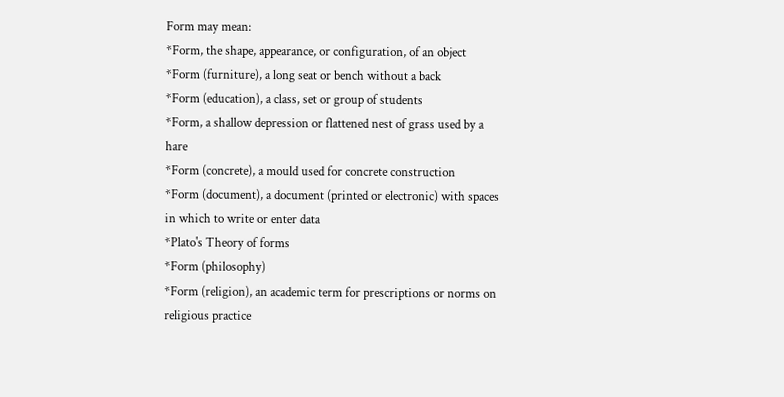Form may mean:
*Form, the shape, appearance, or configuration, of an object
*Form (furniture), a long seat or bench without a back
*Form (education), a class, set or group of students
*Form, a shallow depression or flattened nest of grass used by a hare
*Form (concrete), a mould used for concrete construction
*Form (document), a document (printed or electronic) with spaces in which to write or enter data
*Plato's Theory of forms
*Form (philosophy)
*Form (religion), an academic term for prescriptions or norms on religious practice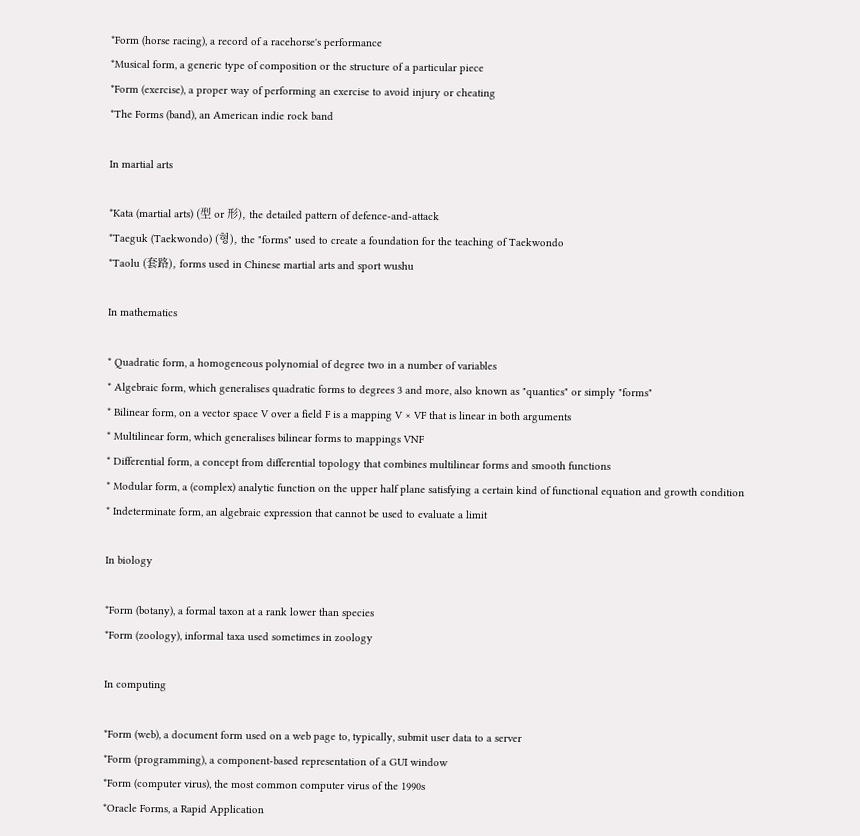*Form (horse racing), a record of a racehorse's performance
*Musical form, a generic type of composition or the structure of a particular piece
*Form (exercise), a proper way of performing an exercise to avoid injury or cheating
*The Forms (band), an American indie rock band

In martial arts

*Kata (martial arts) (型 or 形), the detailed pattern of defence-and-attack
*Taeguk (Taekwondo) (형), the "forms" used to create a foundation for the teaching of Taekwondo
*Taolu (套路), forms used in Chinese martial arts and sport wushu

In mathematics

* Quadratic form, a homogeneous polynomial of degree two in a number of variables
* Algebraic form, which generalises quadratic forms to degrees 3 and more, also known as "quantics" or simply "forms"
* Bilinear form, on a vector space V over a field F is a mapping V × VF that is linear in both arguments
* Multilinear form, which generalises bilinear forms to mappings VNF
* Differential form, a concept from differential topology that combines multilinear forms and smooth functions
* Modular form, a (complex) analytic function on the upper half plane satisfying a certain kind of functional equation and growth condition
* Indeterminate form, an algebraic expression that cannot be used to evaluate a limit

In biology

*Form (botany), a formal taxon at a rank lower than species
*Form (zoology), informal taxa used sometimes in zoology

In computing

*Form (web), a document form used on a web page to, typically, submit user data to a server
*Form (programming), a component-based representation of a GUI window
*Form (computer virus), the most common computer virus of the 1990s
*Oracle Forms, a Rapid Application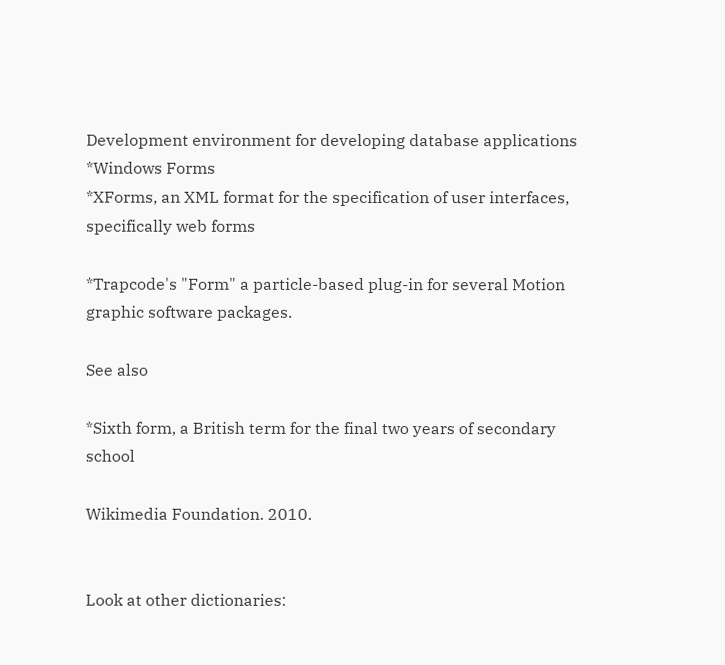Development environment for developing database applications
*Windows Forms
*XForms, an XML format for the specification of user interfaces, specifically web forms

*Trapcode's "Form" a particle-based plug-in for several Motion graphic software packages.

See also

*Sixth form, a British term for the final two years of secondary school

Wikimedia Foundation. 2010.


Look at other dictionaries: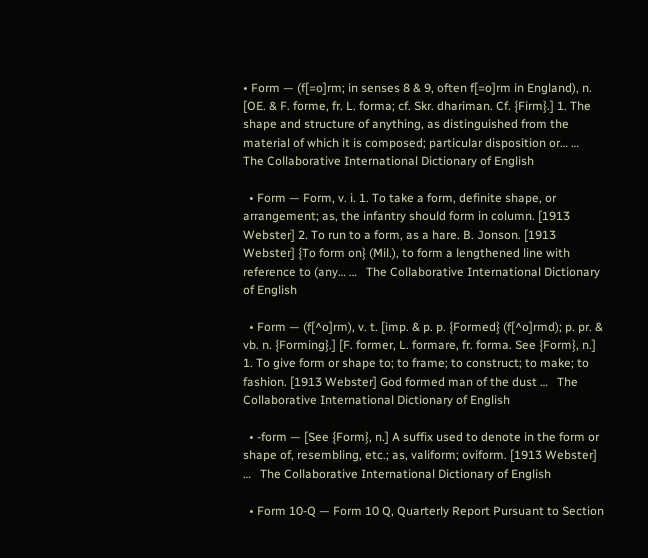• Form — (f[=o]rm; in senses 8 & 9, often f[=o]rm in England), n. [OE. & F. forme, fr. L. forma; cf. Skr. dhariman. Cf. {Firm}.] 1. The shape and structure of anything, as distinguished from the material of which it is composed; particular disposition or… …   The Collaborative International Dictionary of English

  • Form — Form, v. i. 1. To take a form, definite shape, or arrangement; as, the infantry should form in column. [1913 Webster] 2. To run to a form, as a hare. B. Jonson. [1913 Webster] {To form on} (Mil.), to form a lengthened line with reference to (any… …   The Collaborative International Dictionary of English

  • Form — (f[^o]rm), v. t. [imp. & p. p. {Formed} (f[^o]rmd); p. pr. & vb. n. {Forming}.] [F. former, L. formare, fr. forma. See {Form}, n.] 1. To give form or shape to; to frame; to construct; to make; to fashion. [1913 Webster] God formed man of the dust …   The Collaborative International Dictionary of English

  • -form — [See {Form}, n.] A suffix used to denote in the form or shape of, resembling, etc.; as, valiform; oviform. [1913 Webster] …   The Collaborative International Dictionary of English

  • Form 10-Q — Form 10 Q, Quarterly Report Pursuant to Section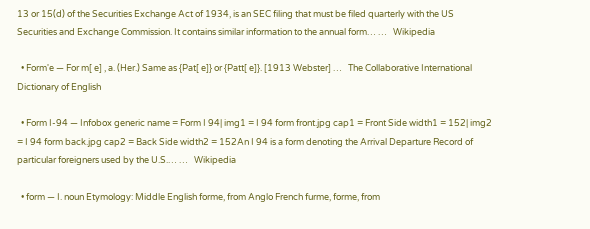13 or 15(d) of the Securities Exchange Act of 1934, is an SEC filing that must be filed quarterly with the US Securities and Exchange Commission. It contains similar information to the annual form… …   Wikipedia

  • Form'e — For m[ e] , a. (Her.) Same as {Pat[ e]} or {Patt[ e]}. [1913 Webster] …   The Collaborative International Dictionary of English

  • Form I-94 — Infobox generic name = Form I 94| img1 = I 94 form front.jpg cap1 = Front Side width1 = 152| img2 = I 94 form back.jpg cap2 = Back Side width2 = 152An I 94 is a form denoting the Arrival Departure Record of particular foreigners used by the U.S.… …   Wikipedia

  • form — I. noun Etymology: Middle English forme, from Anglo French furme, forme, from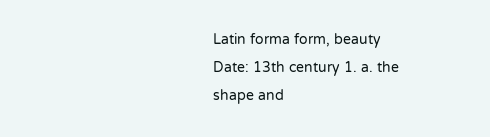Latin forma form, beauty Date: 13th century 1. a. the shape and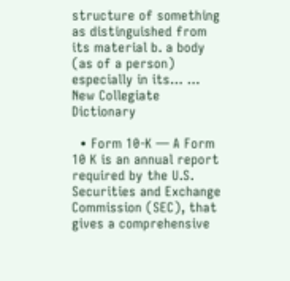structure of something as distinguished from its material b. a body (as of a person) especially in its… …   New Collegiate Dictionary

  • Form 10-K — A Form 10 K is an annual report required by the U.S. Securities and Exchange Commission (SEC), that gives a comprehensive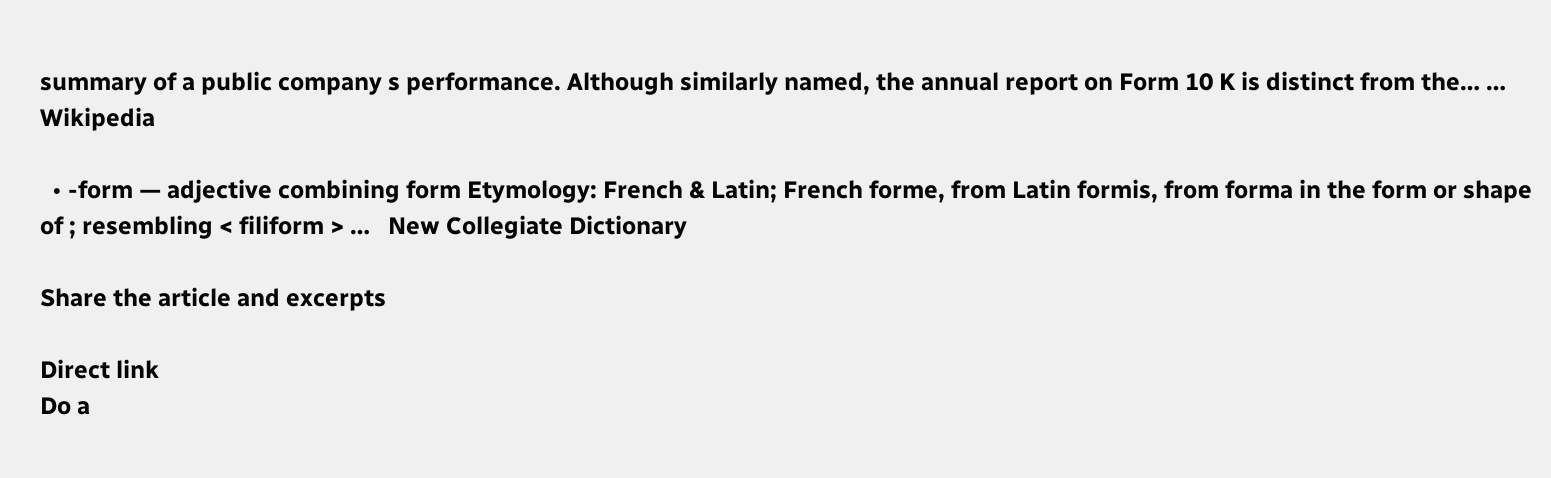summary of a public company s performance. Although similarly named, the annual report on Form 10 K is distinct from the… …   Wikipedia

  • -form — adjective combining form Etymology: French & Latin; French forme, from Latin formis, from forma in the form or shape of ; resembling < filiform > …   New Collegiate Dictionary

Share the article and excerpts

Direct link
Do a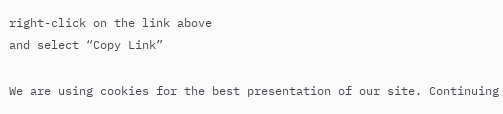right-click on the link above
and select “Copy Link”

We are using cookies for the best presentation of our site. Continuing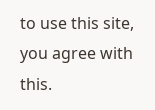to use this site, you agree with this.